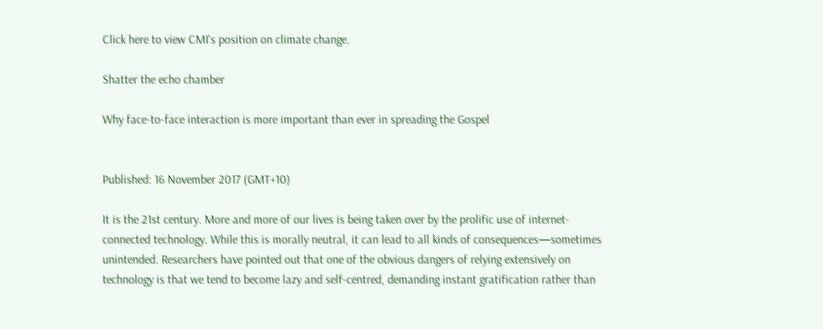Click here to view CMI's position on climate change.

Shatter the echo chamber

Why face-to-face interaction is more important than ever in spreading the Gospel


Published: 16 November 2017 (GMT+10)

It is the 21st century. More and more of our lives is being taken over by the prolific use of internet-connected technology. While this is morally neutral, it can lead to all kinds of consequences—sometimes unintended. Researchers have pointed out that one of the obvious dangers of relying extensively on technology is that we tend to become lazy and self-centred, demanding instant gratification rather than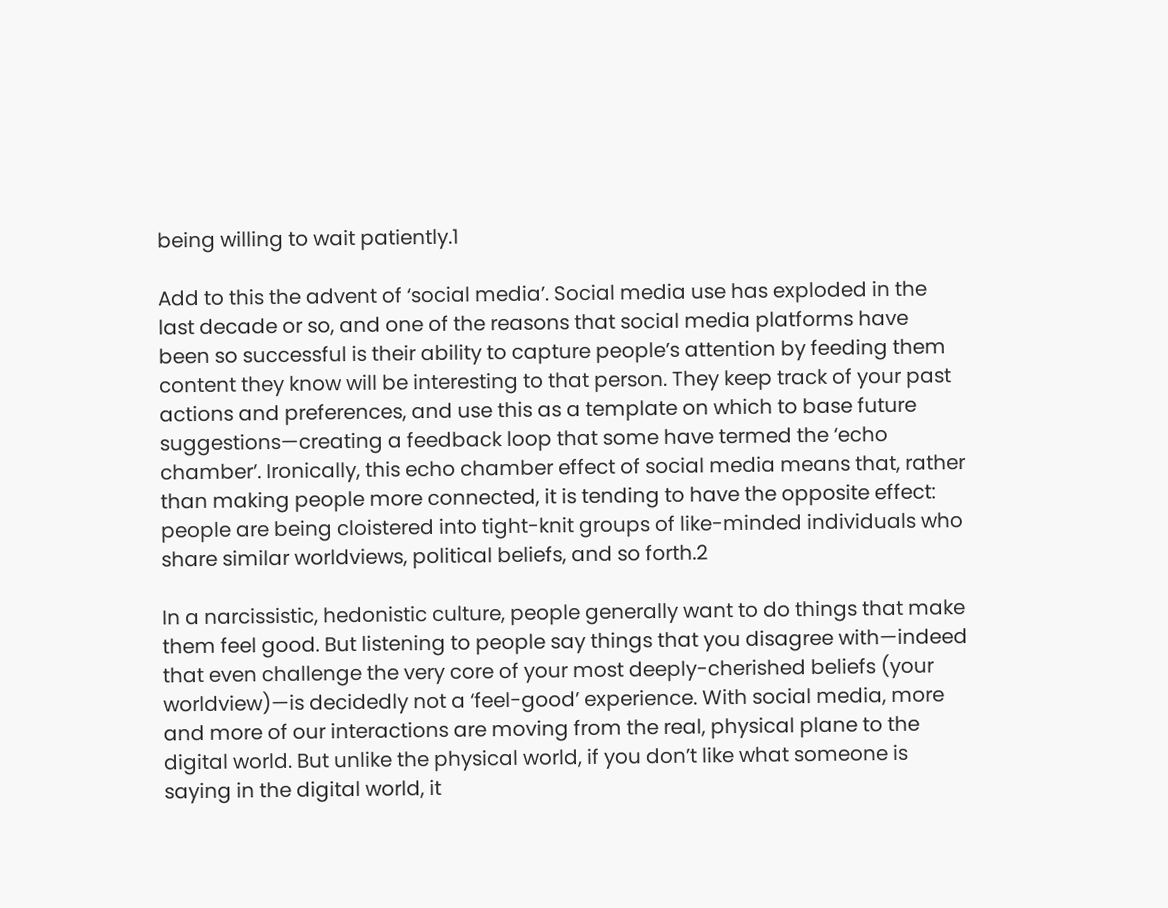being willing to wait patiently.1

Add to this the advent of ‘social media’. Social media use has exploded in the last decade or so, and one of the reasons that social media platforms have been so successful is their ability to capture people’s attention by feeding them content they know will be interesting to that person. They keep track of your past actions and preferences, and use this as a template on which to base future suggestions—creating a feedback loop that some have termed the ‘echo chamber’. Ironically, this echo chamber effect of social media means that, rather than making people more connected, it is tending to have the opposite effect: people are being cloistered into tight-knit groups of like-minded individuals who share similar worldviews, political beliefs, and so forth.2

In a narcissistic, hedonistic culture, people generally want to do things that make them feel good. But listening to people say things that you disagree with—indeed that even challenge the very core of your most deeply-cherished beliefs (your worldview)—is decidedly not a ‘feel-good’ experience. With social media, more and more of our interactions are moving from the real, physical plane to the digital world. But unlike the physical world, if you don’t like what someone is saying in the digital world, it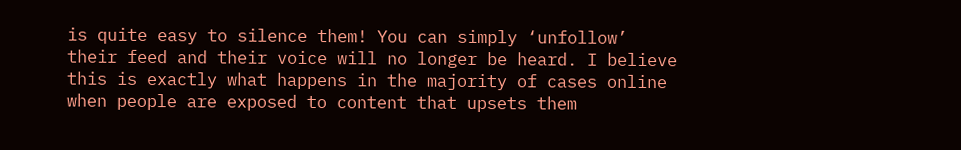is quite easy to silence them! You can simply ‘unfollow’ their feed and their voice will no longer be heard. I believe this is exactly what happens in the majority of cases online when people are exposed to content that upsets them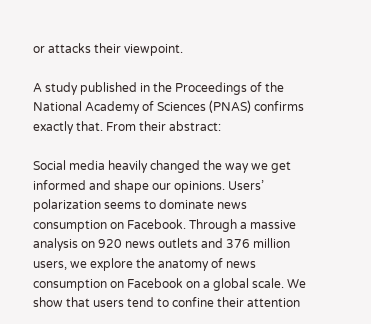or attacks their viewpoint.

A study published in the Proceedings of the National Academy of Sciences (PNAS) confirms exactly that. From their abstract:

Social media heavily changed the way we get informed and shape our opinions. Users’ polarization seems to dominate news consumption on Facebook. Through a massive analysis on 920 news outlets and 376 million users, we explore the anatomy of news consumption on Facebook on a global scale. We show that users tend to confine their attention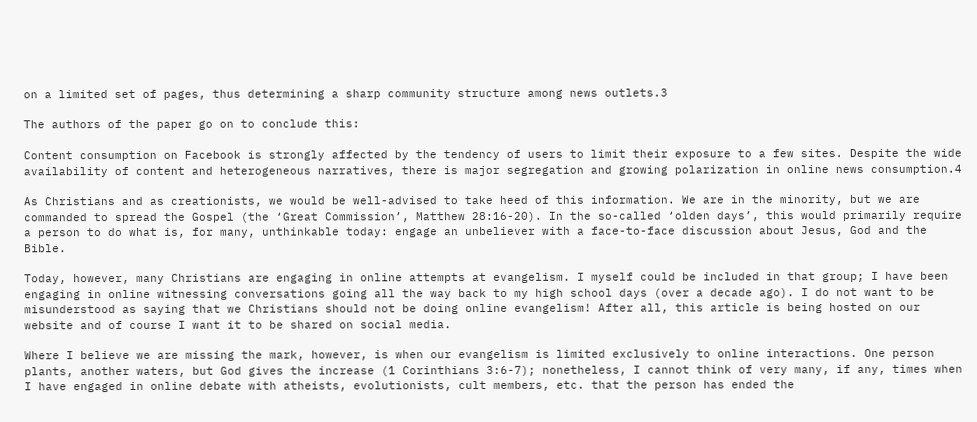on a limited set of pages, thus determining a sharp community structure among news outlets.3

The authors of the paper go on to conclude this:

Content consumption on Facebook is strongly affected by the tendency of users to limit their exposure to a few sites. Despite the wide availability of content and heterogeneous narratives, there is major segregation and growing polarization in online news consumption.4

As Christians and as creationists, we would be well-advised to take heed of this information. We are in the minority, but we are commanded to spread the Gospel (the ‘Great Commission’, Matthew 28:16-20). In the so-called ‘olden days’, this would primarily require a person to do what is, for many, unthinkable today: engage an unbeliever with a face-to-face discussion about Jesus, God and the Bible.

Today, however, many Christians are engaging in online attempts at evangelism. I myself could be included in that group; I have been engaging in online witnessing conversations going all the way back to my high school days (over a decade ago). I do not want to be misunderstood as saying that we Christians should not be doing online evangelism! After all, this article is being hosted on our website and of course I want it to be shared on social media.

Where I believe we are missing the mark, however, is when our evangelism is limited exclusively to online interactions. One person plants, another waters, but God gives the increase (1 Corinthians 3:6-7); nonetheless, I cannot think of very many, if any, times when I have engaged in online debate with atheists, evolutionists, cult members, etc. that the person has ended the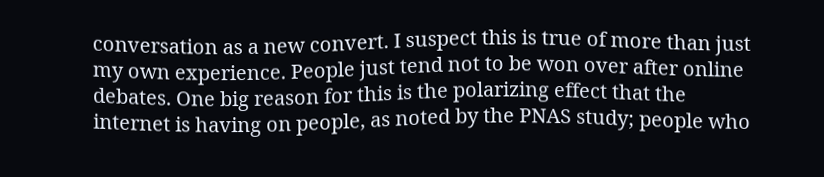conversation as a new convert. I suspect this is true of more than just my own experience. People just tend not to be won over after online debates. One big reason for this is the polarizing effect that the internet is having on people, as noted by the PNAS study; people who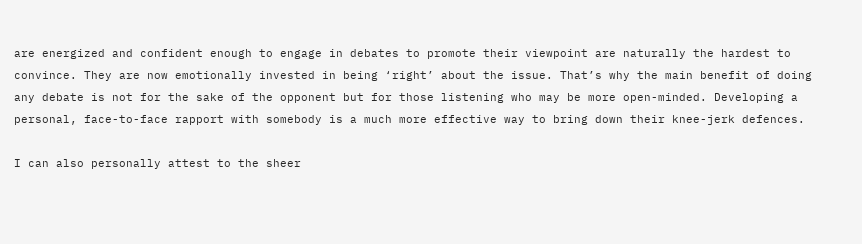are energized and confident enough to engage in debates to promote their viewpoint are naturally the hardest to convince. They are now emotionally invested in being ‘right’ about the issue. That’s why the main benefit of doing any debate is not for the sake of the opponent but for those listening who may be more open-minded. Developing a personal, face-to-face rapport with somebody is a much more effective way to bring down their knee-jerk defences.

I can also personally attest to the sheer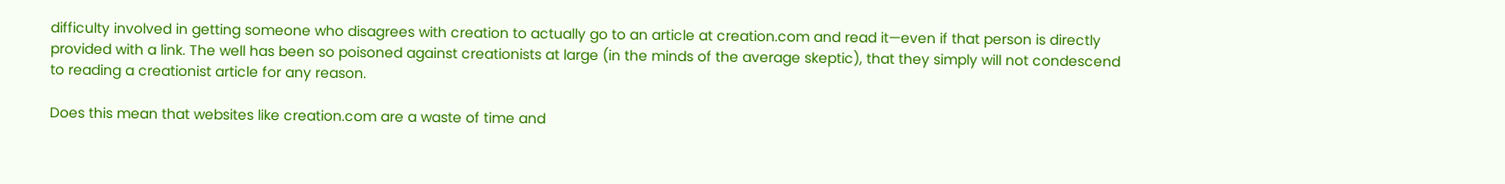difficulty involved in getting someone who disagrees with creation to actually go to an article at creation.com and read it—even if that person is directly provided with a link. The well has been so poisoned against creationists at large (in the minds of the average skeptic), that they simply will not condescend to reading a creationist article for any reason.

Does this mean that websites like creation.com are a waste of time and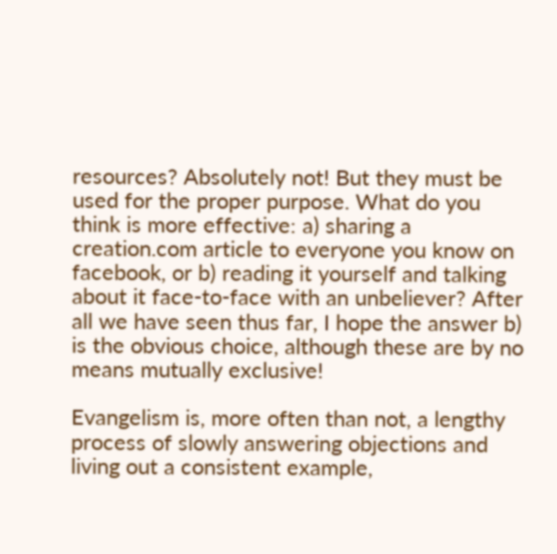resources? Absolutely not! But they must be used for the proper purpose. What do you think is more effective: a) sharing a creation.com article to everyone you know on facebook, or b) reading it yourself and talking about it face-to-face with an unbeliever? After all we have seen thus far, I hope the answer b) is the obvious choice, although these are by no means mutually exclusive!

Evangelism is, more often than not, a lengthy process of slowly answering objections and living out a consistent example,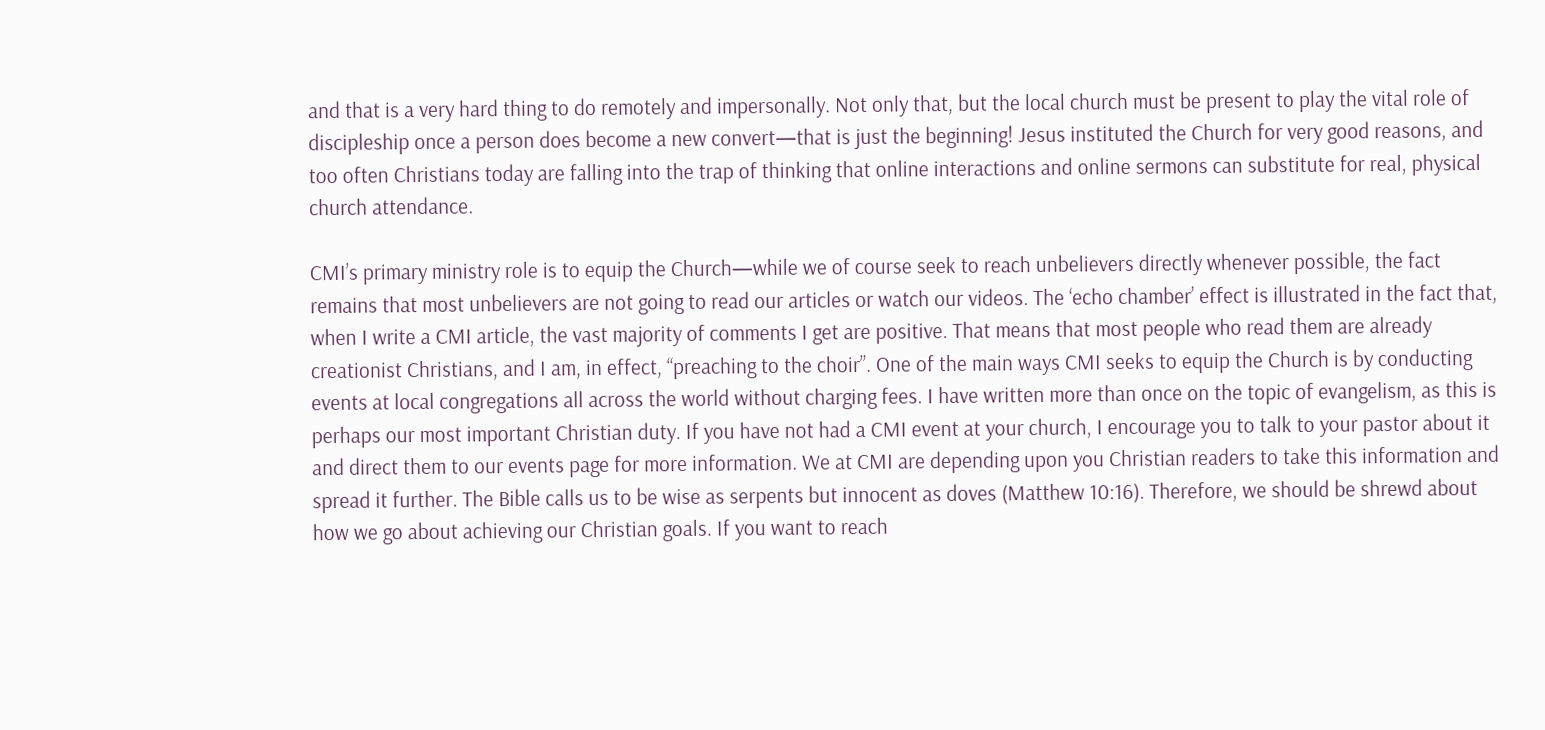and that is a very hard thing to do remotely and impersonally. Not only that, but the local church must be present to play the vital role of discipleship once a person does become a new convert—that is just the beginning! Jesus instituted the Church for very good reasons, and too often Christians today are falling into the trap of thinking that online interactions and online sermons can substitute for real, physical church attendance.

CMI’s primary ministry role is to equip the Church—while we of course seek to reach unbelievers directly whenever possible, the fact remains that most unbelievers are not going to read our articles or watch our videos. The ‘echo chamber’ effect is illustrated in the fact that, when I write a CMI article, the vast majority of comments I get are positive. That means that most people who read them are already creationist Christians, and I am, in effect, “preaching to the choir”. One of the main ways CMI seeks to equip the Church is by conducting events at local congregations all across the world without charging fees. I have written more than once on the topic of evangelism, as this is perhaps our most important Christian duty. If you have not had a CMI event at your church, I encourage you to talk to your pastor about it and direct them to our events page for more information. We at CMI are depending upon you Christian readers to take this information and spread it further. The Bible calls us to be wise as serpents but innocent as doves (Matthew 10:16). Therefore, we should be shrewd about how we go about achieving our Christian goals. If you want to reach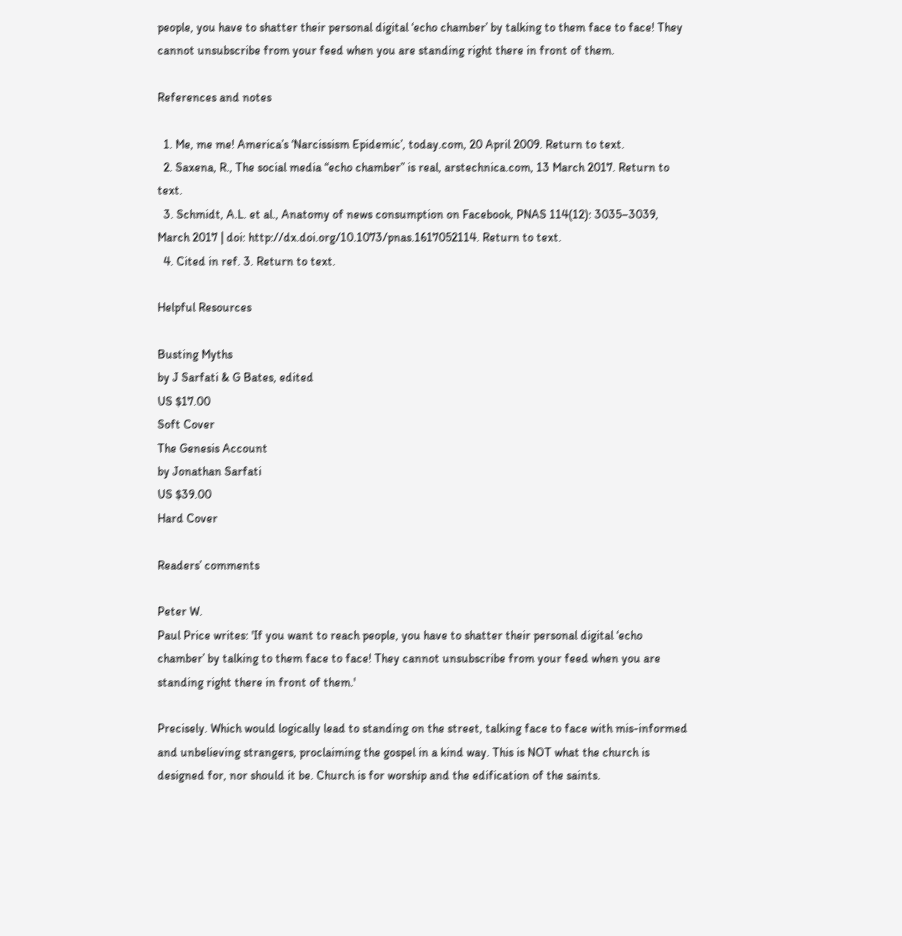people, you have to shatter their personal digital ‘echo chamber’ by talking to them face to face! They cannot unsubscribe from your feed when you are standing right there in front of them.

References and notes

  1. Me, me me! America’s ‘Narcissism Epidemic’, today.com, 20 April 2009. Return to text.
  2. Saxena, R., The social media “echo chamber” is real, arstechnica.com, 13 March 2017. Return to text.
  3. Schmidt, A.L. et al., Anatomy of news consumption on Facebook, PNAS 114(12): 3035–3039, March 2017 | doi: http://dx.doi.org/10.1073/pnas.1617052114. Return to text.
  4. Cited in ref. 3. Return to text.

Helpful Resources

Busting Myths
by J Sarfati & G Bates, edited
US $17.00
Soft Cover
The Genesis Account
by Jonathan Sarfati
US $39.00
Hard Cover

Readers’ comments

Peter W.
Paul Price writes: 'If you want to reach people, you have to shatter their personal digital ‘echo chamber’ by talking to them face to face! They cannot unsubscribe from your feed when you are standing right there in front of them.'

Precisely. Which would logically lead to standing on the street, talking face to face with mis-informed and unbelieving strangers, proclaiming the gospel in a kind way. This is NOT what the church is designed for, nor should it be. Church is for worship and the edification of the saints.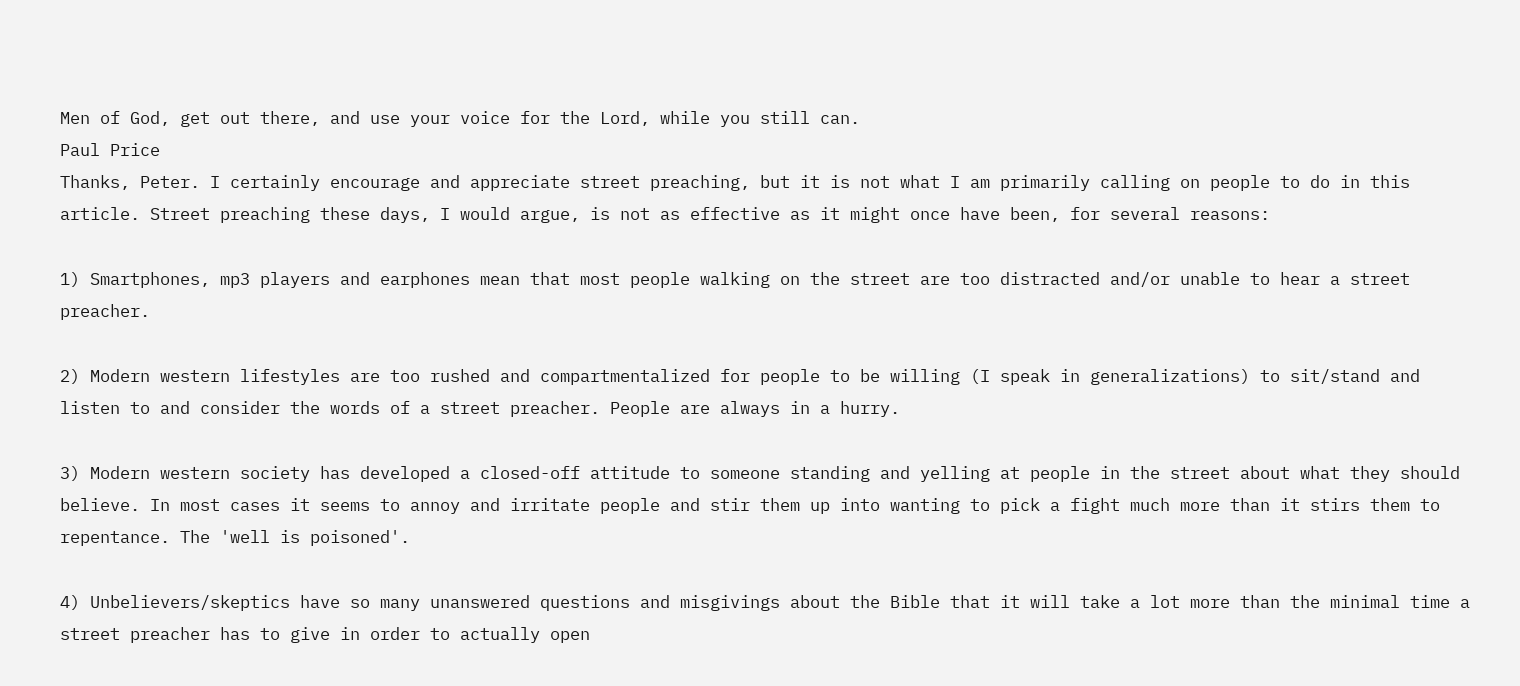Men of God, get out there, and use your voice for the Lord, while you still can.
Paul Price
Thanks, Peter. I certainly encourage and appreciate street preaching, but it is not what I am primarily calling on people to do in this article. Street preaching these days, I would argue, is not as effective as it might once have been, for several reasons:

1) Smartphones, mp3 players and earphones mean that most people walking on the street are too distracted and/or unable to hear a street preacher.

2) Modern western lifestyles are too rushed and compartmentalized for people to be willing (I speak in generalizations) to sit/stand and listen to and consider the words of a street preacher. People are always in a hurry.

3) Modern western society has developed a closed-off attitude to someone standing and yelling at people in the street about what they should believe. In most cases it seems to annoy and irritate people and stir them up into wanting to pick a fight much more than it stirs them to repentance. The 'well is poisoned'.

4) Unbelievers/skeptics have so many unanswered questions and misgivings about the Bible that it will take a lot more than the minimal time a street preacher has to give in order to actually open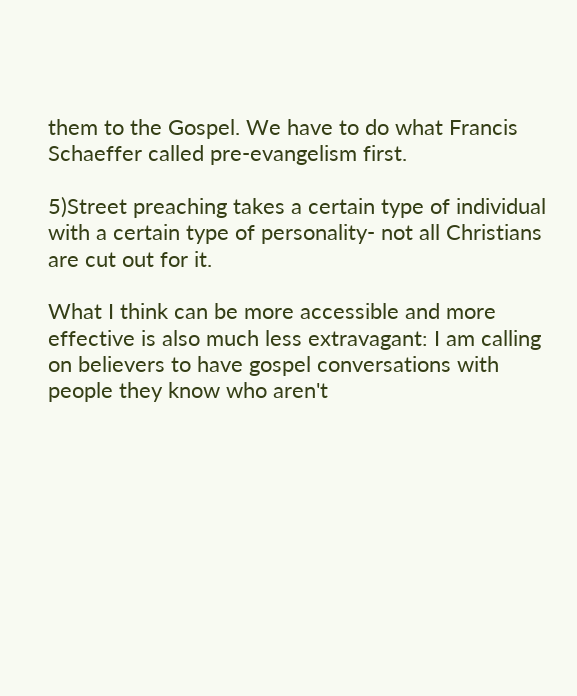them to the Gospel. We have to do what Francis Schaeffer called pre-evangelism first.

5)Street preaching takes a certain type of individual with a certain type of personality- not all Christians are cut out for it.

What I think can be more accessible and more effective is also much less extravagant: I am calling on believers to have gospel conversations with people they know who aren't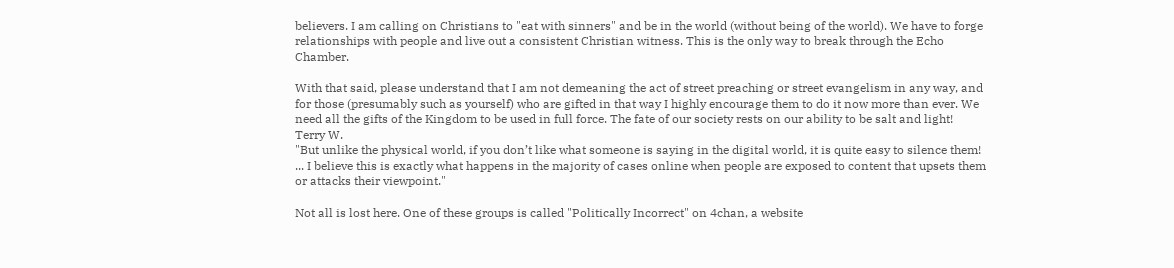believers. I am calling on Christians to "eat with sinners" and be in the world (without being of the world). We have to forge relationships with people and live out a consistent Christian witness. This is the only way to break through the Echo Chamber.

With that said, please understand that I am not demeaning the act of street preaching or street evangelism in any way, and for those (presumably such as yourself) who are gifted in that way I highly encourage them to do it now more than ever. We need all the gifts of the Kingdom to be used in full force. The fate of our society rests on our ability to be salt and light!
Terry W.
"But unlike the physical world, if you don’t like what someone is saying in the digital world, it is quite easy to silence them! ... I believe this is exactly what happens in the majority of cases online when people are exposed to content that upsets them or attacks their viewpoint."

Not all is lost here. One of these groups is called "Politically Incorrect" on 4chan, a website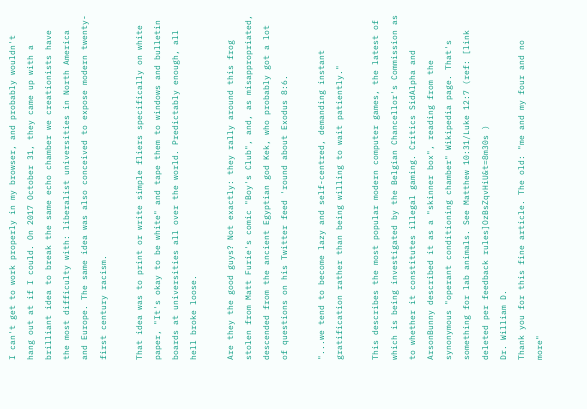I can't get to work properly in my browser, and probably wouldn't hang out at if I could. On 2017 October 31, they came up with a brilliant idea to break the same echo chamber we creationists have the most difficulty with: liberalist universities in North America and Europe. The same idea was also conceived to expose modern twenty-first century racism.

That idea was to print or write simple fliers specifically on white paper, "It's okay to be white" and tape them to windows and bulletin boards at universities all over the world. Predictably enough, all hell broke loose.

Are they the good guys? Not exactly: they rally around this frog stolen from Matt Furie's comic "Boy's Club", and, as misappropriated, descended from the ancient Egyptian god Kek, who probably got a lot of questions on his Twitter feed 'round about Exodus 8:6.

"...we tend to become lazy and self-centred, demanding instant gratification rather than being willing to wait patiently."

This describes the most popular modern computer games, the latest of which is being investigated by the Belgian Chancellor's Commission as to whether it constitutes illegal gaming. Critics SidAlpha and ArsonBunny described it as a "skinner box", reading from the synonymous "operant conditioning chamber" Wikipedia page. That's something for lab animals. See Matthew 10:31/Luke 12:7 (ref: [link deleted per feedback rules]OzBsZqvHiU&t=8m30s )
Dr. William D.
Thank you for this fine article. The old: "me and my four and no more"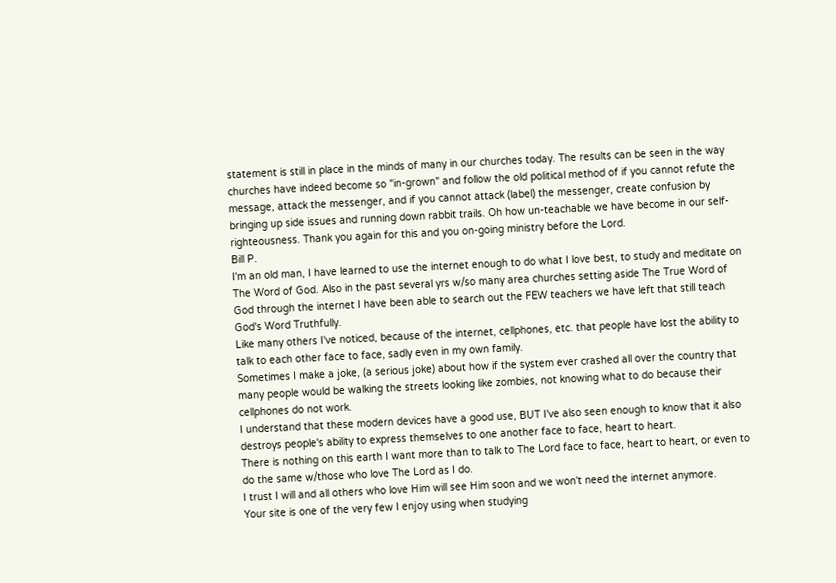statement is still in place in the minds of many in our churches today. The results can be seen in the way churches have indeed become so "in-grown" and follow the old political method of if you cannot refute the message, attack the messenger, and if you cannot attack (label) the messenger, create confusion by bringing up side issues and running down rabbit trails. Oh how un-teachable we have become in our self-righteousness. Thank you again for this and you on-going ministry before the Lord.
Bill P.
I'm an old man, I have learned to use the internet enough to do what I love best, to study and meditate on The Word of God. Also in the past several yrs w/so many area churches setting aside The True Word of God through the internet I have been able to search out the FEW teachers we have left that still teach God's Word Truthfully.
Like many others I've noticed, because of the internet, cellphones, etc. that people have lost the ability to talk to each other face to face, sadly even in my own family.
Sometimes I make a joke, (a serious joke) about how if the system ever crashed all over the country that many people would be walking the streets looking like zombies, not knowing what to do because their cellphones do not work.
I understand that these modern devices have a good use, BUT I've also seen enough to know that it also destroys people's ability to express themselves to one another face to face, heart to heart.
There is nothing on this earth I want more than to talk to The Lord face to face, heart to heart, or even to do the same w/those who love The Lord as I do.
I trust I will and all others who love Him will see Him soon and we won't need the internet anymore.
Your site is one of the very few I enjoy using when studying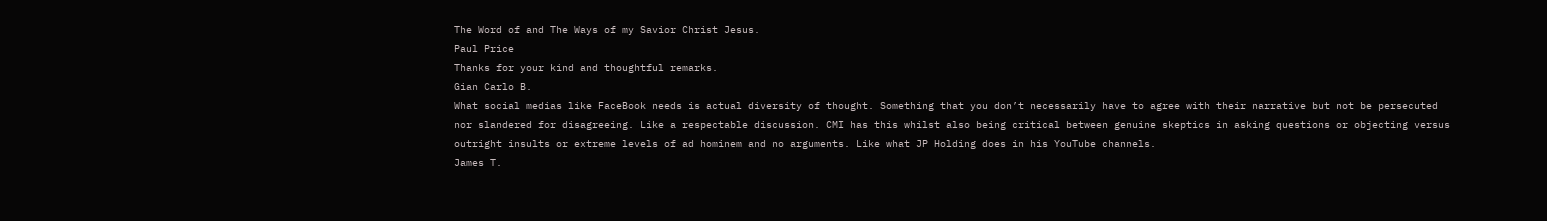The Word of and The Ways of my Savior Christ Jesus.
Paul Price
Thanks for your kind and thoughtful remarks.
Gian Carlo B.
What social medias like FaceBook needs is actual diversity of thought. Something that you don’t necessarily have to agree with their narrative but not be persecuted nor slandered for disagreeing. Like a respectable discussion. CMI has this whilst also being critical between genuine skeptics in asking questions or objecting versus outright insults or extreme levels of ad hominem and no arguments. Like what JP Holding does in his YouTube channels.
James T.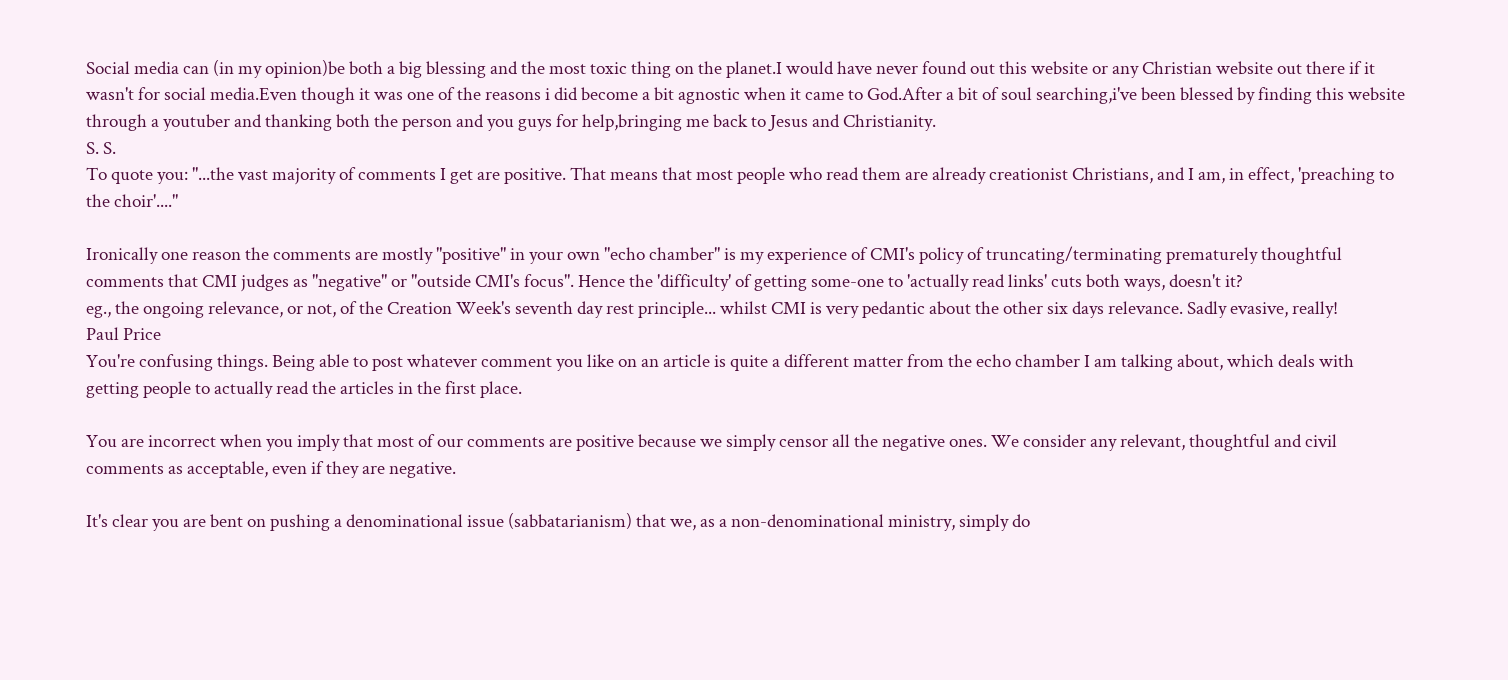Social media can (in my opinion)be both a big blessing and the most toxic thing on the planet.I would have never found out this website or any Christian website out there if it wasn't for social media.Even though it was one of the reasons i did become a bit agnostic when it came to God.After a bit of soul searching,i've been blessed by finding this website through a youtuber and thanking both the person and you guys for help,bringing me back to Jesus and Christianity.
S. S.
To quote you: "...the vast majority of comments I get are positive. That means that most people who read them are already creationist Christians, and I am, in effect, 'preaching to the choir'...."

Ironically one reason the comments are mostly "positive" in your own "echo chamber" is my experience of CMI's policy of truncating/terminating prematurely thoughtful comments that CMI judges as "negative" or "outside CMI's focus". Hence the 'difficulty' of getting some-one to 'actually read links' cuts both ways, doesn't it?
eg., the ongoing relevance, or not, of the Creation Week's seventh day rest principle... whilst CMI is very pedantic about the other six days relevance. Sadly evasive, really!
Paul Price
You're confusing things. Being able to post whatever comment you like on an article is quite a different matter from the echo chamber I am talking about, which deals with getting people to actually read the articles in the first place.

You are incorrect when you imply that most of our comments are positive because we simply censor all the negative ones. We consider any relevant, thoughtful and civil comments as acceptable, even if they are negative.

It's clear you are bent on pushing a denominational issue (sabbatarianism) that we, as a non-denominational ministry, simply do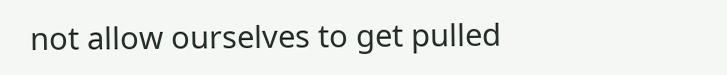not allow ourselves to get pulled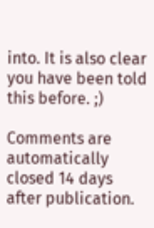into. It is also clear you have been told this before. ;)

Comments are automatically closed 14 days after publication.